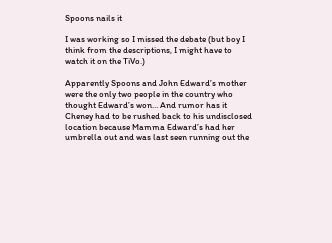Spoons nails it

I was working so I missed the debate (but boy I think from the descriptions, I might have to watch it on the TiVo.)

Apparently Spoons and John Edward’s mother were the only two people in the country who thought Edward’s won… And rumor has it Cheney had to be rushed back to his undisclosed location because Mamma Edward’s had her umbrella out and was last seen running out the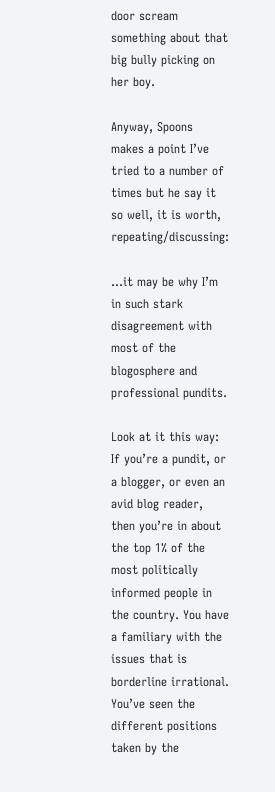door scream something about that big bully picking on her boy.

Anyway, Spoons makes a point I’ve tried to a number of times but he say it so well, it is worth, repeating/discussing:

…it may be why I’m in such stark disagreement with most of the blogosphere and professional pundits.

Look at it this way: If you’re a pundit, or a blogger, or even an avid blog reader, then you’re in about the top 1% of the most politically informed people in the country. You have a familiary with the issues that is borderline irrational. You’ve seen the different positions taken by the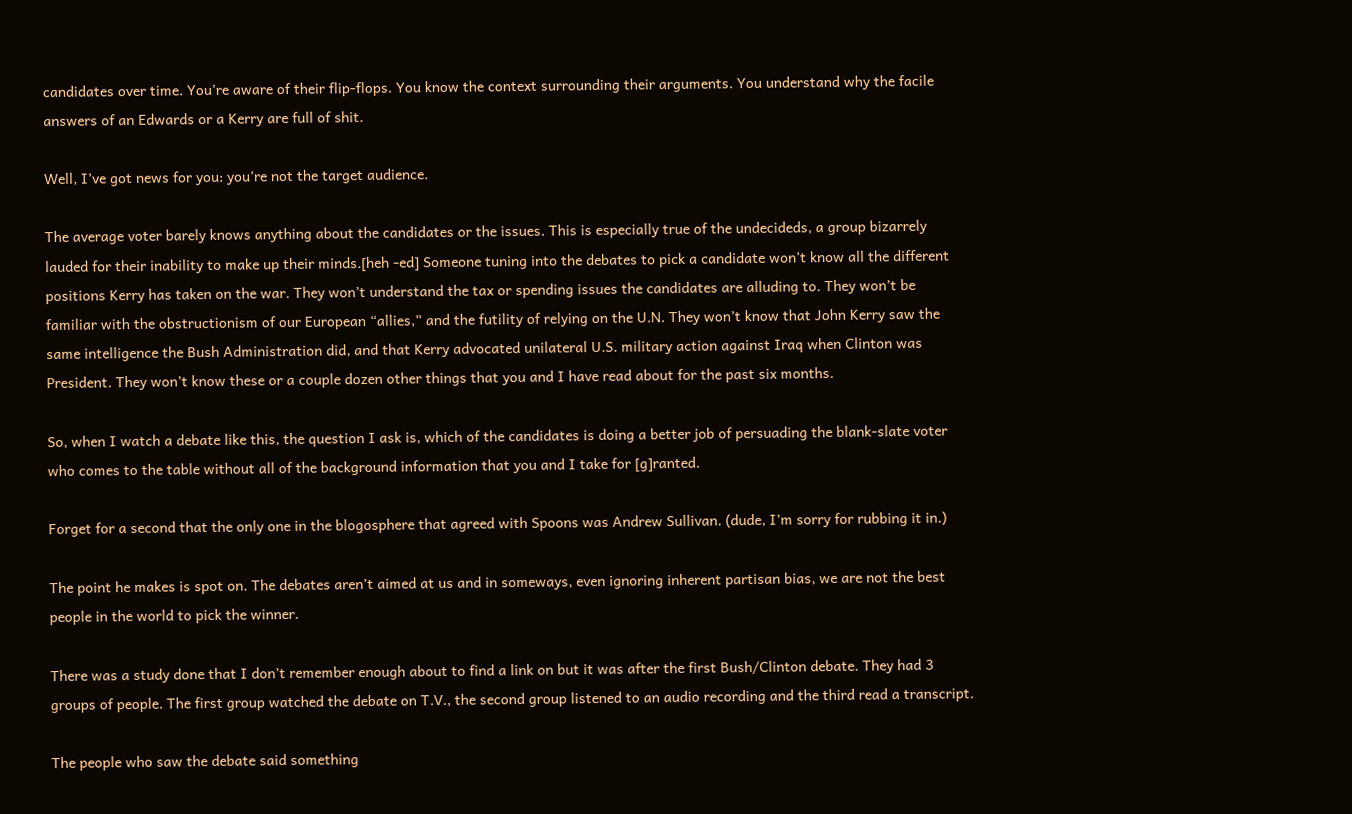candidates over time. You’re aware of their flip-flops. You know the context surrounding their arguments. You understand why the facile answers of an Edwards or a Kerry are full of shit.

Well, I’ve got news for you: you’re not the target audience.

The average voter barely knows anything about the candidates or the issues. This is especially true of the undecideds, a group bizarrely lauded for their inability to make up their minds.[heh -ed] Someone tuning into the debates to pick a candidate won’t know all the different positions Kerry has taken on the war. They won’t understand the tax or spending issues the candidates are alluding to. They won’t be familiar with the obstructionism of our European “allies,” and the futility of relying on the U.N. They won’t know that John Kerry saw the same intelligence the Bush Administration did, and that Kerry advocated unilateral U.S. military action against Iraq when Clinton was President. They won’t know these or a couple dozen other things that you and I have read about for the past six months.

So, when I watch a debate like this, the question I ask is, which of the candidates is doing a better job of persuading the blank-slate voter who comes to the table without all of the background information that you and I take for [g]ranted.

Forget for a second that the only one in the blogosphere that agreed with Spoons was Andrew Sullivan. (dude, I’m sorry for rubbing it in.)

The point he makes is spot on. The debates aren’t aimed at us and in someways, even ignoring inherent partisan bias, we are not the best people in the world to pick the winner.

There was a study done that I don’t remember enough about to find a link on but it was after the first Bush/Clinton debate. They had 3 groups of people. The first group watched the debate on T.V., the second group listened to an audio recording and the third read a transcript.

The people who saw the debate said something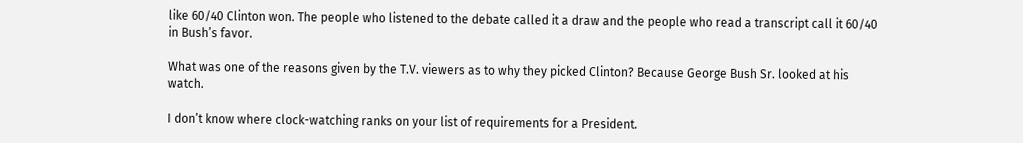like 60/40 Clinton won. The people who listened to the debate called it a draw and the people who read a transcript call it 60/40 in Bush’s favor.

What was one of the reasons given by the T.V. viewers as to why they picked Clinton? Because George Bush Sr. looked at his watch.

I don’t know where clock-watching ranks on your list of requirements for a President.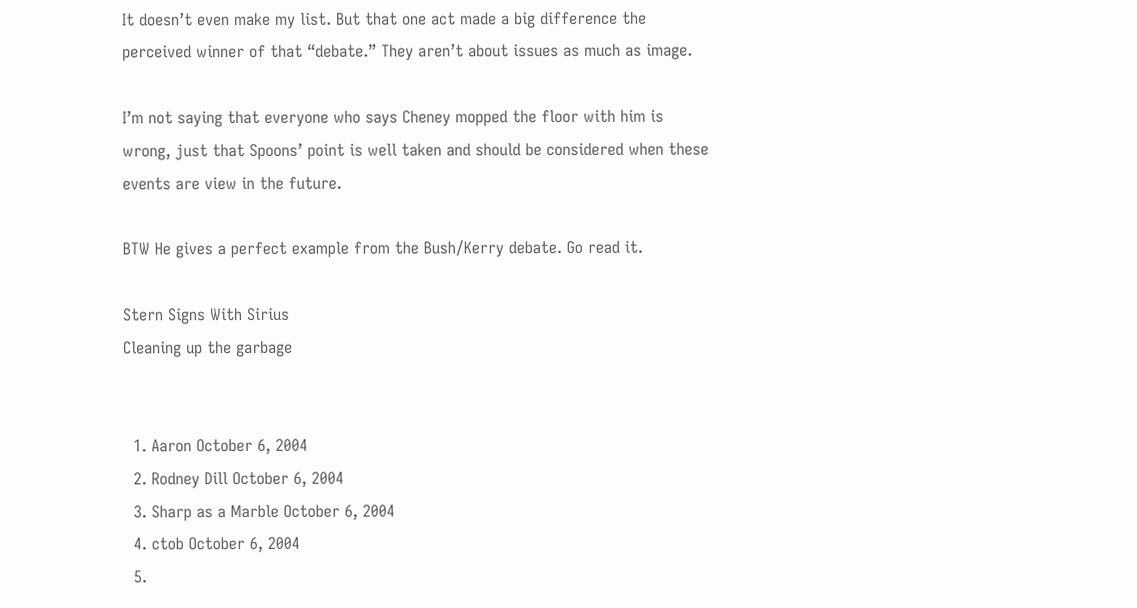It doesn’t even make my list. But that one act made a big difference the perceived winner of that “debate.” They aren’t about issues as much as image.

I’m not saying that everyone who says Cheney mopped the floor with him is wrong, just that Spoons’ point is well taken and should be considered when these events are view in the future.

BTW He gives a perfect example from the Bush/Kerry debate. Go read it.

Stern Signs With Sirius
Cleaning up the garbage


  1. Aaron October 6, 2004
  2. Rodney Dill October 6, 2004
  3. Sharp as a Marble October 6, 2004
  4. ctob October 6, 2004
  5.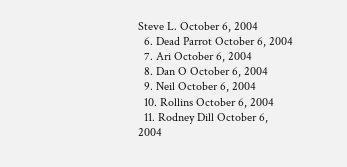Steve L. October 6, 2004
  6. Dead Parrot October 6, 2004
  7. Ari October 6, 2004
  8. Dan O October 6, 2004
  9. Neil October 6, 2004
  10. Rollins October 6, 2004
  11. Rodney Dill October 6, 2004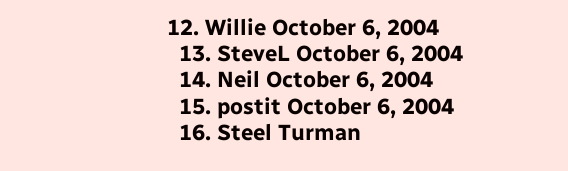12. Willie October 6, 2004
  13. SteveL October 6, 2004
  14. Neil October 6, 2004
  15. postit October 6, 2004
  16. Steel Turman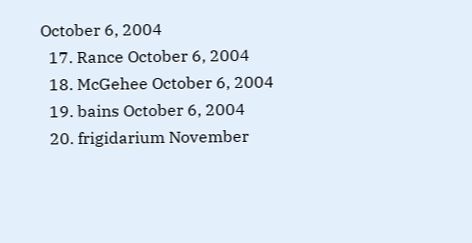October 6, 2004
  17. Rance October 6, 2004
  18. McGehee October 6, 2004
  19. bains October 6, 2004
  20. frigidarium November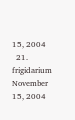15, 2004
  21. frigidarium November 15, 2004